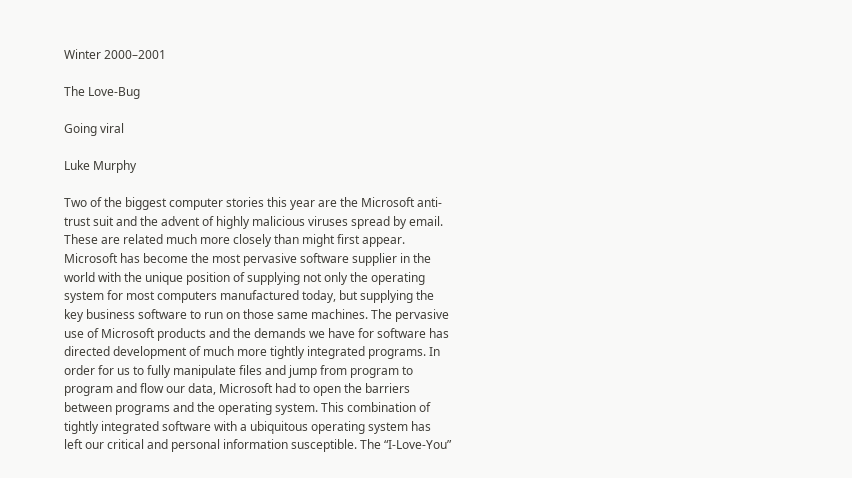Winter 2000–2001

The Love-Bug

Going viral

Luke Murphy

Two of the biggest computer stories this year are the Microsoft anti-trust suit and the advent of highly malicious viruses spread by email. These are related much more closely than might first appear. Microsoft has become the most pervasive software supplier in the world with the unique position of supplying not only the operating system for most computers manufactured today, but supplying the key business software to run on those same machines. The pervasive use of Microsoft products and the demands we have for software has directed development of much more tightly integrated programs. In order for us to fully manipulate files and jump from program to program and flow our data, Microsoft had to open the barriers between programs and the operating system. This combination of tightly integrated software with a ubiquitous operating system has left our critical and personal information susceptible. The “I-Love-You”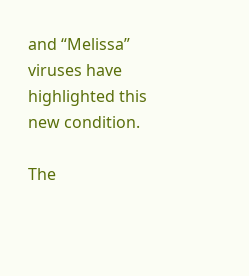and “Melissa” viruses have highlighted this new condition.

The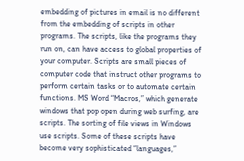embedding of pictures in email is no different from the embedding of scripts in other programs. The scripts, like the programs they run on, can have access to global properties of your computer. Scripts are small pieces of computer code that instruct other programs to perform certain tasks or to automate certain functions. MS Word “Macros,” which generate windows that pop open during web surfing, are scripts. The sorting of file views in Windows use scripts. Some of these scripts have become very sophisticated “languages,”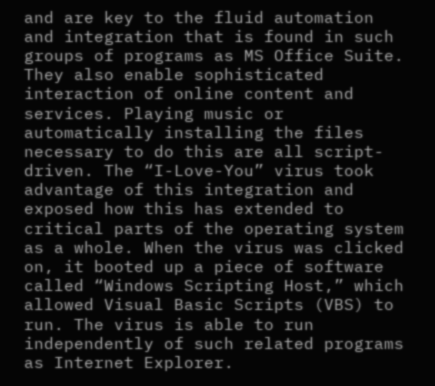and are key to the fluid automation and integration that is found in such groups of programs as MS Office Suite. They also enable sophisticated interaction of online content and services. Playing music or automatically installing the files necessary to do this are all script-driven. The “I-Love-You” virus took advantage of this integration and exposed how this has extended to critical parts of the operating system as a whole. When the virus was clicked on, it booted up a piece of software called “Windows Scripting Host,” which allowed Visual Basic Scripts (VBS) to run. The virus is able to run independently of such related programs as Internet Explorer.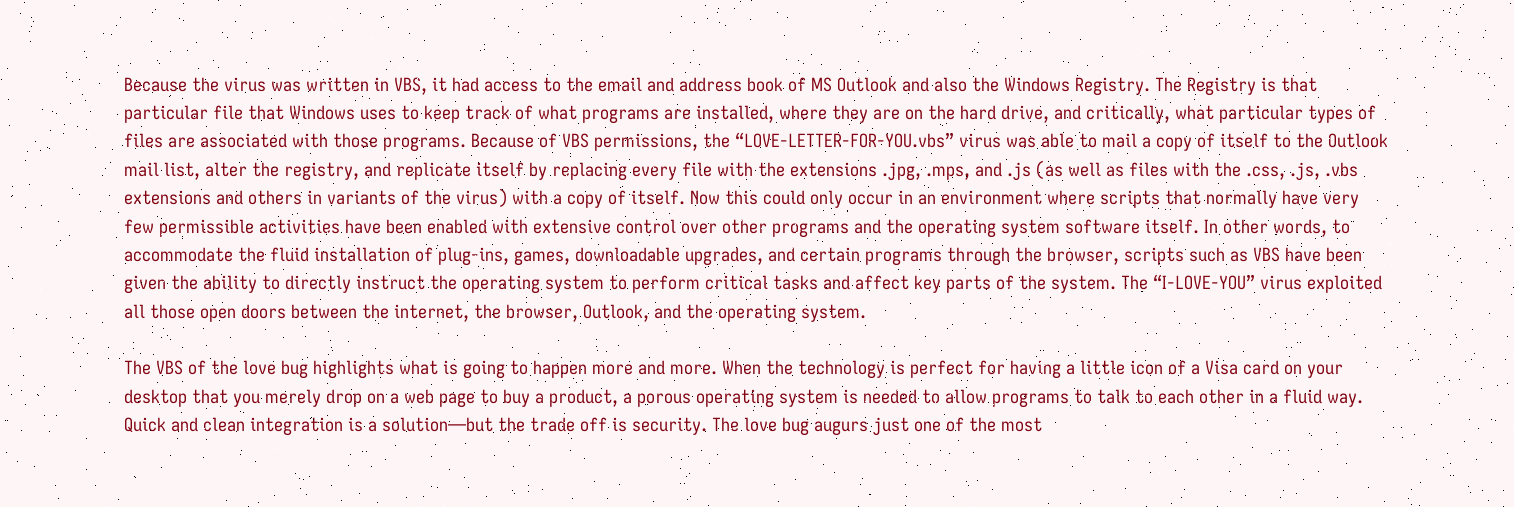Because the virus was written in VBS, it had access to the email and address book of MS Outlook and also the Windows Registry. The Registry is that particular file that Windows uses to keep track of what programs are installed, where they are on the hard drive, and critically, what particular types of files are associated with those programs. Because of VBS permissions, the “LOVE-LETTER-FOR-YOU.vbs” virus was able to mail a copy of itself to the Outlook mail list, alter the registry, and replicate itself by replacing every file with the extensions .jpg, .mps, and .js (as well as files with the .css, .js, .vbs extensions and others in variants of the virus) with a copy of itself. Now this could only occur in an environment where scripts that normally have very few permissible activities have been enabled with extensive control over other programs and the operating system software itself. In other words, to accommodate the fluid installation of plug-ins, games, downloadable upgrades, and certain programs through the browser, scripts such as VBS have been given the ability to directly instruct the operating system to perform critical tasks and affect key parts of the system. The “I-LOVE-YOU” virus exploited all those open doors between the internet, the browser, Outlook, and the operating system.

The VBS of the love bug highlights what is going to happen more and more. When the technology is perfect for having a little icon of a Visa card on your desktop that you merely drop on a web page to buy a product, a porous operating system is needed to allow programs to talk to each other in a fluid way. Quick and clean integration is a solution—but the trade off is security. The love bug augurs just one of the most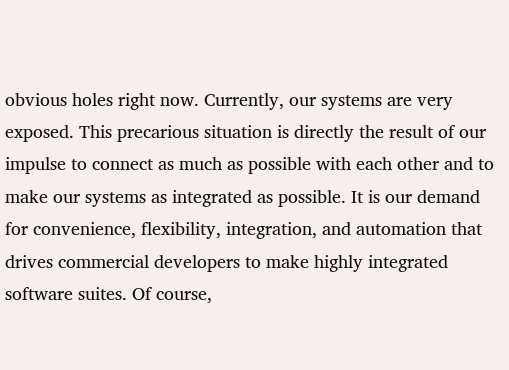obvious holes right now. Currently, our systems are very exposed. This precarious situation is directly the result of our impulse to connect as much as possible with each other and to make our systems as integrated as possible. It is our demand for convenience, flexibility, integration, and automation that drives commercial developers to make highly integrated software suites. Of course,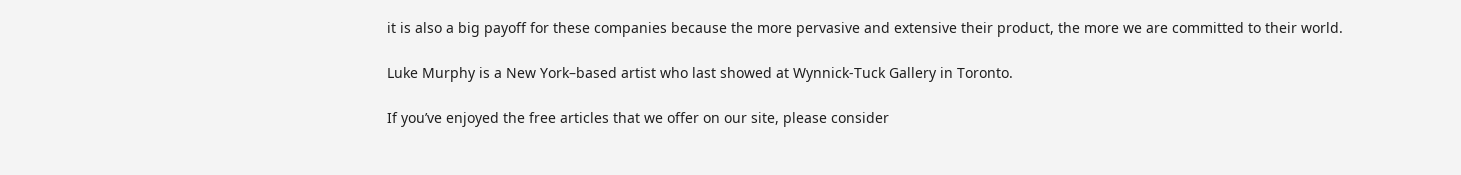it is also a big payoff for these companies because the more pervasive and extensive their product, the more we are committed to their world.

Luke Murphy is a New York–based artist who last showed at Wynnick-Tuck Gallery in Toronto.

If you’ve enjoyed the free articles that we offer on our site, please consider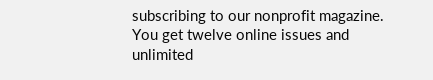subscribing to our nonprofit magazine. You get twelve online issues and unlimited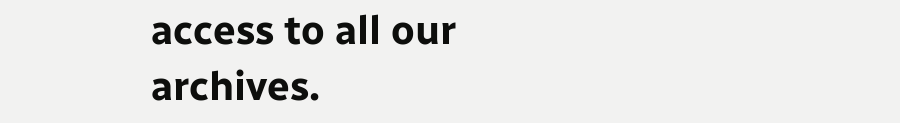access to all our archives.